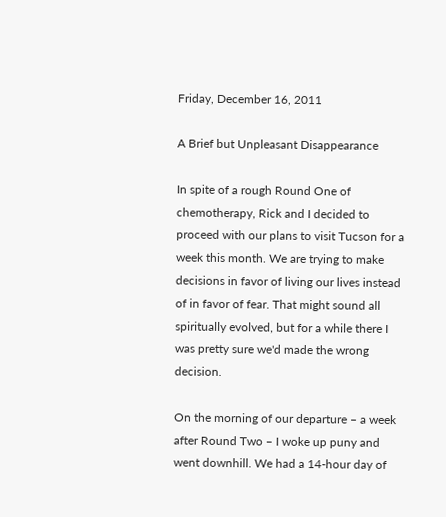Friday, December 16, 2011

A Brief but Unpleasant Disappearance

In spite of a rough Round One of chemotherapy, Rick and I decided to proceed with our plans to visit Tucson for a week this month. We are trying to make decisions in favor of living our lives instead of in favor of fear. That might sound all spiritually evolved, but for a while there I was pretty sure we'd made the wrong decision.

On the morning of our departure – a week after Round Two – I woke up puny and went downhill. We had a 14-hour day of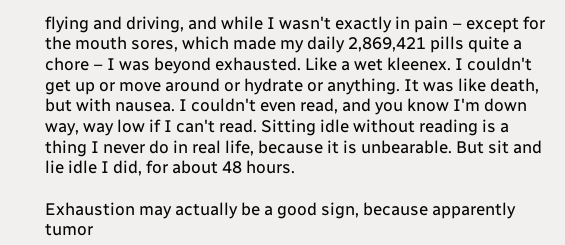flying and driving, and while I wasn't exactly in pain – except for the mouth sores, which made my daily 2,869,421 pills quite a chore – I was beyond exhausted. Like a wet kleenex. I couldn't get up or move around or hydrate or anything. It was like death, but with nausea. I couldn't even read, and you know I'm down way, way low if I can't read. Sitting idle without reading is a thing I never do in real life, because it is unbearable. But sit and lie idle I did, for about 48 hours.

Exhaustion may actually be a good sign, because apparently tumor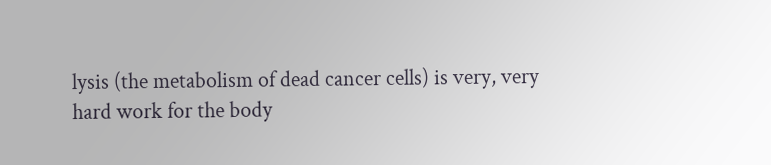lysis (the metabolism of dead cancer cells) is very, very hard work for the body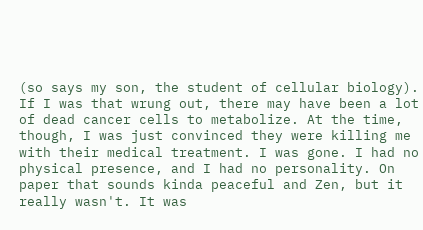(so says my son, the student of cellular biology). If I was that wrung out, there may have been a lot of dead cancer cells to metabolize. At the time, though, I was just convinced they were killing me with their medical treatment. I was gone. I had no physical presence, and I had no personality. On paper that sounds kinda peaceful and Zen, but it really wasn't. It was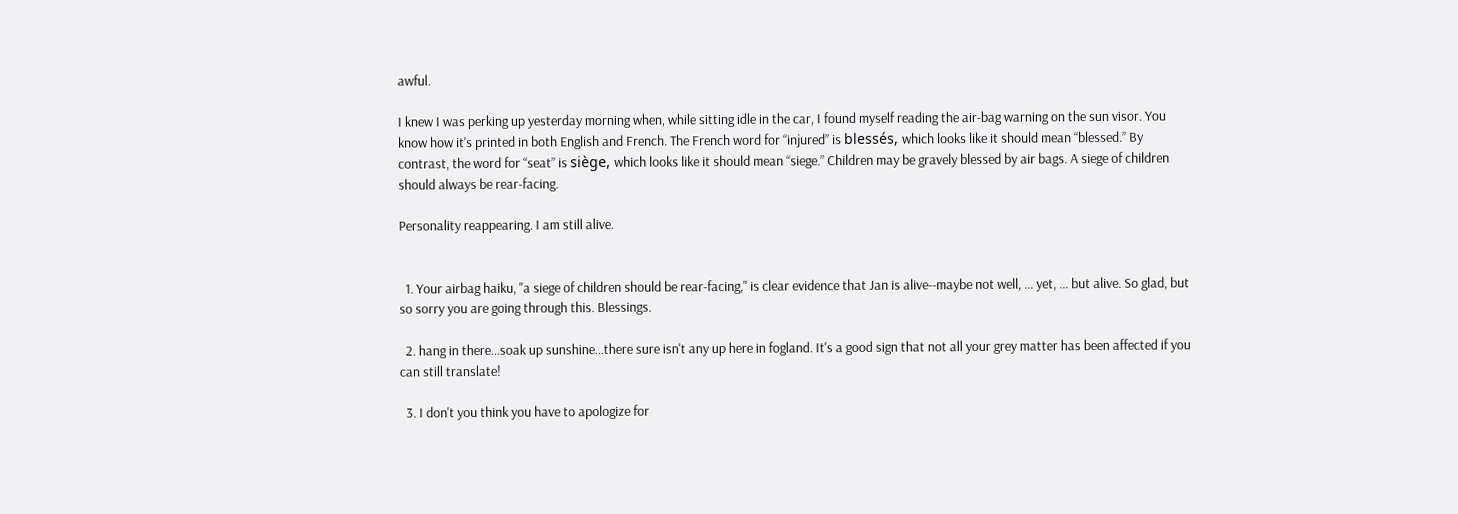awful.

I knew I was perking up yesterday morning when, while sitting idle in the car, I found myself reading the air-bag warning on the sun visor. You know how it's printed in both English and French. The French word for “injured” is blessés, which looks like it should mean “blessed.” By contrast, the word for “seat” is siège, which looks like it should mean “siege.” Children may be gravely blessed by air bags. A siege of children should always be rear-facing.

Personality reappearing. I am still alive.


  1. Your airbag haiku, "a siege of children should be rear-facing," is clear evidence that Jan is alive--maybe not well, ... yet, ... but alive. So glad, but so sorry you are going through this. Blessings.

  2. hang in there...soak up sunshine...there sure isn't any up here in fogland. It's a good sign that not all your grey matter has been affected if you can still translate!

  3. I don't you think you have to apologize for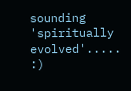sounding 'spiritually evolved'..... :)